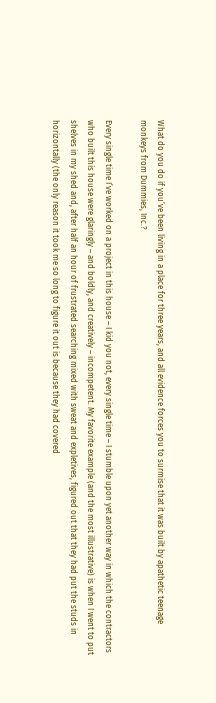What do you do if you’ve been living in a place for three years, and all evidence forces you to surmise that it was built by apathetic teenage monkeys from Dummies, Inc.?

Every single time I’ve worked on a project in this house – I kid you not, every single time – I stumble upon yet another way in which the contractors who built this house were glaringly – and boldly, and creatively – incompetent. My favorite example (and the most illustrative) is when I went to put shelves in my shed and, after half an hour of frustrated searching mixed with sweat and expletives, figured out that they had put the studs in horizontally (the only reason it took me so long to figure it out is because they had covered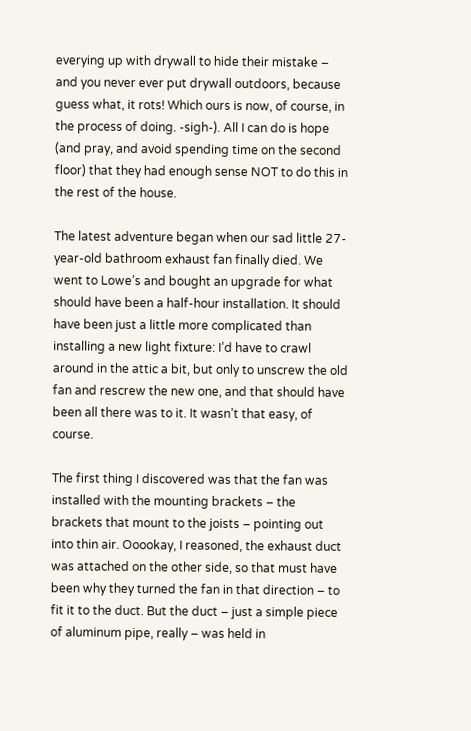everying up with drywall to hide their mistake – and you never ever put drywall outdoors, because guess what, it rots! Which ours is now, of course, in the process of doing. -sigh-). All I can do is hope (and pray, and avoid spending time on the second floor) that they had enough sense NOT to do this in the rest of the house.

The latest adventure began when our sad little 27-year-old bathroom exhaust fan finally died. We went to Lowe’s and bought an upgrade for what should have been a half-hour installation. It should have been just a little more complicated than installing a new light fixture: I’d have to crawl around in the attic a bit, but only to unscrew the old fan and rescrew the new one, and that should have been all there was to it. It wasn’t that easy, of course.

The first thing I discovered was that the fan was installed with the mounting brackets – the brackets that mount to the joists – pointing out into thin air. Ooookay, I reasoned, the exhaust duct was attached on the other side, so that must have been why they turned the fan in that direction – to fit it to the duct. But the duct – just a simple piece of aluminum pipe, really – was held in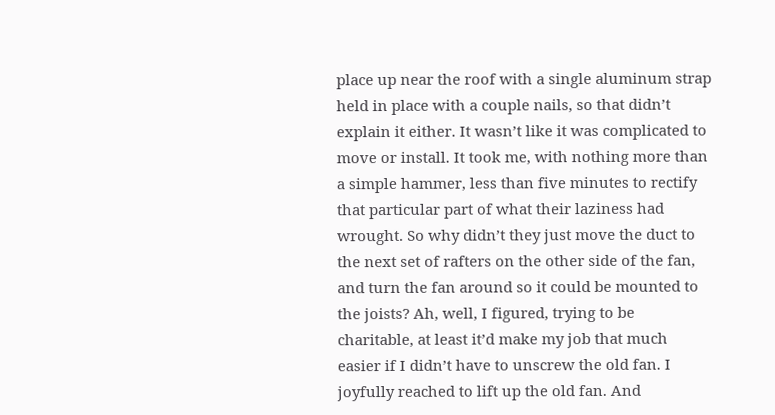place up near the roof with a single aluminum strap held in place with a couple nails, so that didn’t explain it either. It wasn’t like it was complicated to move or install. It took me, with nothing more than a simple hammer, less than five minutes to rectify that particular part of what their laziness had wrought. So why didn’t they just move the duct to the next set of rafters on the other side of the fan, and turn the fan around so it could be mounted to the joists? Ah, well, I figured, trying to be charitable, at least it’d make my job that much easier if I didn’t have to unscrew the old fan. I joyfully reached to lift up the old fan. And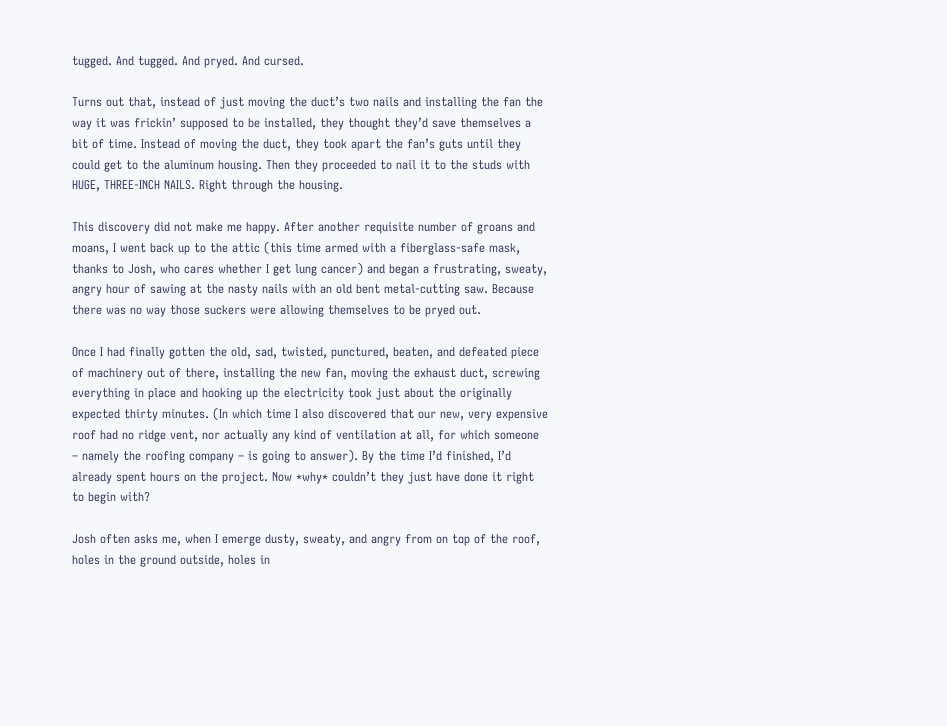tugged. And tugged. And pryed. And cursed.

Turns out that, instead of just moving the duct’s two nails and installing the fan the way it was frickin’ supposed to be installed, they thought they’d save themselves a bit of time. Instead of moving the duct, they took apart the fan’s guts until they could get to the aluminum housing. Then they proceeded to nail it to the studs with HUGE, THREE-INCH NAILS. Right through the housing.

This discovery did not make me happy. After another requisite number of groans and moans, I went back up to the attic (this time armed with a fiberglass-safe mask, thanks to Josh, who cares whether I get lung cancer) and began a frustrating, sweaty, angry hour of sawing at the nasty nails with an old bent metal-cutting saw. Because there was no way those suckers were allowing themselves to be pryed out.

Once I had finally gotten the old, sad, twisted, punctured, beaten, and defeated piece of machinery out of there, installing the new fan, moving the exhaust duct, screwing everything in place and hooking up the electricity took just about the originally expected thirty minutes. (In which time I also discovered that our new, very expensive roof had no ridge vent, nor actually any kind of ventilation at all, for which someone – namely the roofing company – is going to answer). By the time I’d finished, I’d already spent hours on the project. Now *why* couldn’t they just have done it right to begin with?

Josh often asks me, when I emerge dusty, sweaty, and angry from on top of the roof, holes in the ground outside, holes in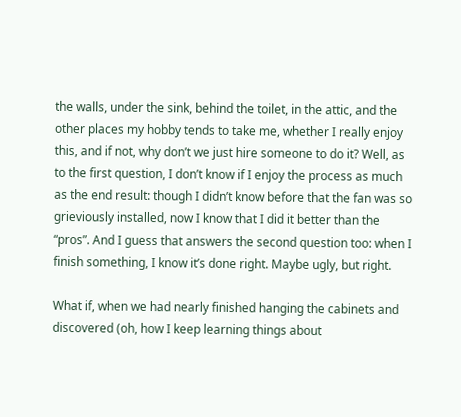the walls, under the sink, behind the toilet, in the attic, and the other places my hobby tends to take me, whether I really enjoy this, and if not, why don’t we just hire someone to do it? Well, as to the first question, I don’t know if I enjoy the process as much as the end result: though I didn’t know before that the fan was so grieviously installed, now I know that I did it better than the “pros”. And I guess that answers the second question too: when I finish something, I know it’s done right. Maybe ugly, but right.

What if, when we had nearly finished hanging the cabinets and discovered (oh, how I keep learning things about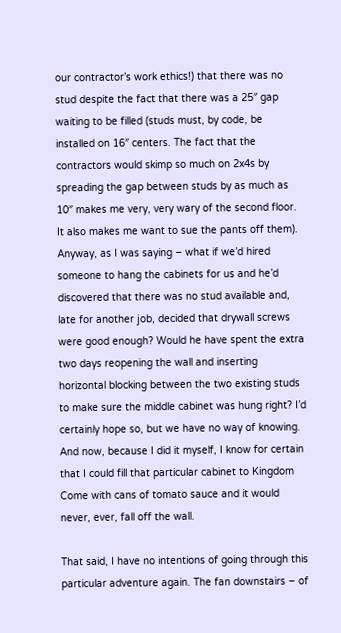our contractor’s work ethics!) that there was no stud despite the fact that there was a 25″ gap waiting to be filled (studs must, by code, be installed on 16″ centers. The fact that the contractors would skimp so much on 2x4s by spreading the gap between studs by as much as 10″ makes me very, very wary of the second floor. It also makes me want to sue the pants off them). Anyway, as I was saying – what if we’d hired someone to hang the cabinets for us and he’d discovered that there was no stud available and, late for another job, decided that drywall screws were good enough? Would he have spent the extra two days reopening the wall and inserting horizontal blocking between the two existing studs to make sure the middle cabinet was hung right? I’d certainly hope so, but we have no way of knowing. And now, because I did it myself, I know for certain that I could fill that particular cabinet to Kingdom Come with cans of tomato sauce and it would never, ever, fall off the wall.

That said, I have no intentions of going through this particular adventure again. The fan downstairs – of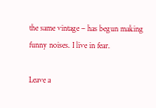the same vintage – has begun making funny noises. I live in fear.

Leave a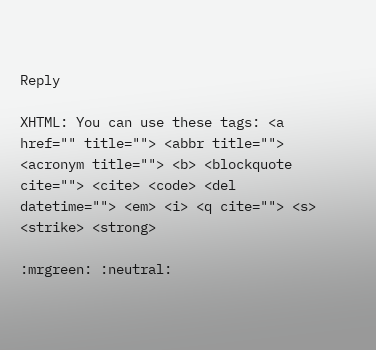Reply

XHTML: You can use these tags: <a href="" title=""> <abbr title=""> <acronym title=""> <b> <blockquote cite=""> <cite> <code> <del datetime=""> <em> <i> <q cite=""> <s> <strike> <strong>

:mrgreen: :neutral: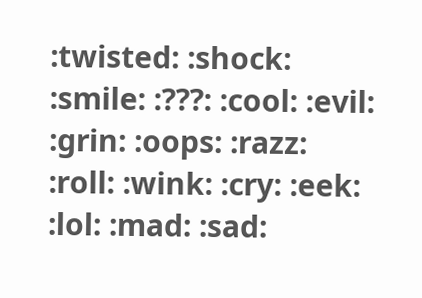:twisted: :shock: :smile: :???: :cool: :evil: :grin: :oops: :razz: :roll: :wink: :cry: :eek: :lol: :mad: :sad: